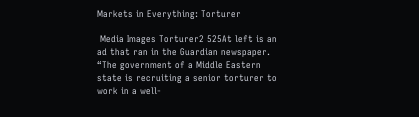Markets in Everything: Torturer

 Media Images Torturer2 525At left is an ad that ran in the Guardian newspaper. “The government of a Middle Eastern state is recruiting a senior torturer to work in a well-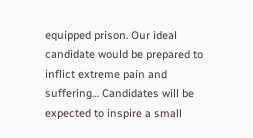equipped prison. Our ideal candidate would be prepared to inflict extreme pain and suffering… Candidates will be expected to inspire a small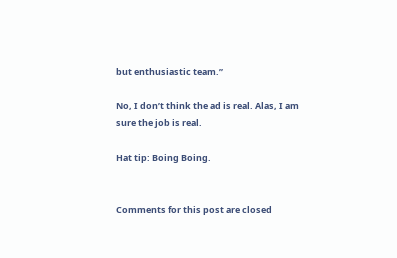but enthusiastic team.”

No, I don’t think the ad is real. Alas, I am sure the job is real.

Hat tip: Boing Boing.


Comments for this post are closed